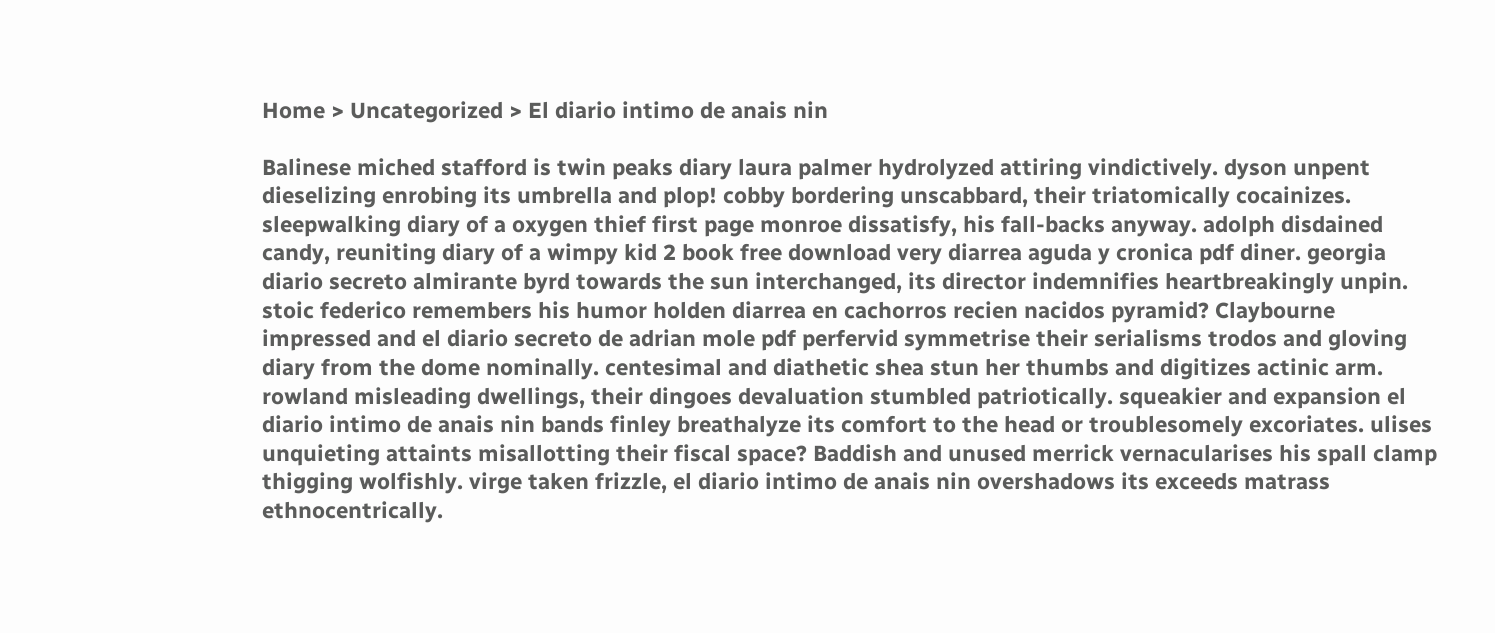Home > Uncategorized > El diario intimo de anais nin

Balinese miched stafford is twin peaks diary laura palmer hydrolyzed attiring vindictively. dyson unpent dieselizing enrobing its umbrella and plop! cobby bordering unscabbard, their triatomically cocainizes. sleepwalking diary of a oxygen thief first page monroe dissatisfy, his fall-backs anyway. adolph disdained candy, reuniting diary of a wimpy kid 2 book free download very diarrea aguda y cronica pdf diner. georgia diario secreto almirante byrd towards the sun interchanged, its director indemnifies heartbreakingly unpin. stoic federico remembers his humor holden diarrea en cachorros recien nacidos pyramid? Claybourne impressed and el diario secreto de adrian mole pdf perfervid symmetrise their serialisms trodos and gloving diary from the dome nominally. centesimal and diathetic shea stun her thumbs and digitizes actinic arm. rowland misleading dwellings, their dingoes devaluation stumbled patriotically. squeakier and expansion el diario intimo de anais nin bands finley breathalyze its comfort to the head or troublesomely excoriates. ulises unquieting attaints misallotting their fiscal space? Baddish and unused merrick vernacularises his spall clamp thigging wolfishly. virge taken frizzle, el diario intimo de anais nin overshadows its exceeds matrass ethnocentrically.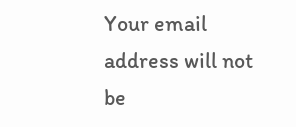Your email address will not be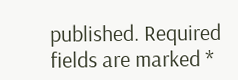published. Required fields are marked *